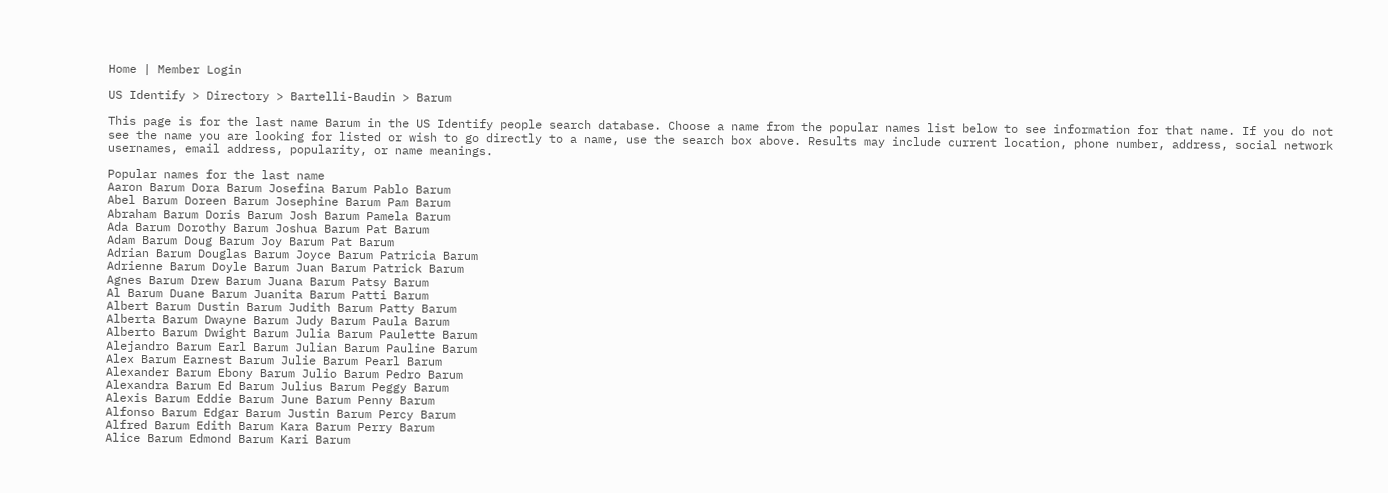Home | Member Login

US Identify > Directory > Bartelli-Baudin > Barum

This page is for the last name Barum in the US Identify people search database. Choose a name from the popular names list below to see information for that name. If you do not see the name you are looking for listed or wish to go directly to a name, use the search box above. Results may include current location, phone number, address, social network usernames, email address, popularity, or name meanings.

Popular names for the last name
Aaron Barum Dora Barum Josefina Barum Pablo Barum
Abel Barum Doreen Barum Josephine Barum Pam Barum
Abraham Barum Doris Barum Josh Barum Pamela Barum
Ada Barum Dorothy Barum Joshua Barum Pat Barum
Adam Barum Doug Barum Joy Barum Pat Barum
Adrian Barum Douglas Barum Joyce Barum Patricia Barum
Adrienne Barum Doyle Barum Juan Barum Patrick Barum
Agnes Barum Drew Barum Juana Barum Patsy Barum
Al Barum Duane Barum Juanita Barum Patti Barum
Albert Barum Dustin Barum Judith Barum Patty Barum
Alberta Barum Dwayne Barum Judy Barum Paula Barum
Alberto Barum Dwight Barum Julia Barum Paulette Barum
Alejandro Barum Earl Barum Julian Barum Pauline Barum
Alex Barum Earnest Barum Julie Barum Pearl Barum
Alexander Barum Ebony Barum Julio Barum Pedro Barum
Alexandra Barum Ed Barum Julius Barum Peggy Barum
Alexis Barum Eddie Barum June Barum Penny Barum
Alfonso Barum Edgar Barum Justin Barum Percy Barum
Alfred Barum Edith Barum Kara Barum Perry Barum
Alice Barum Edmond Barum Kari Barum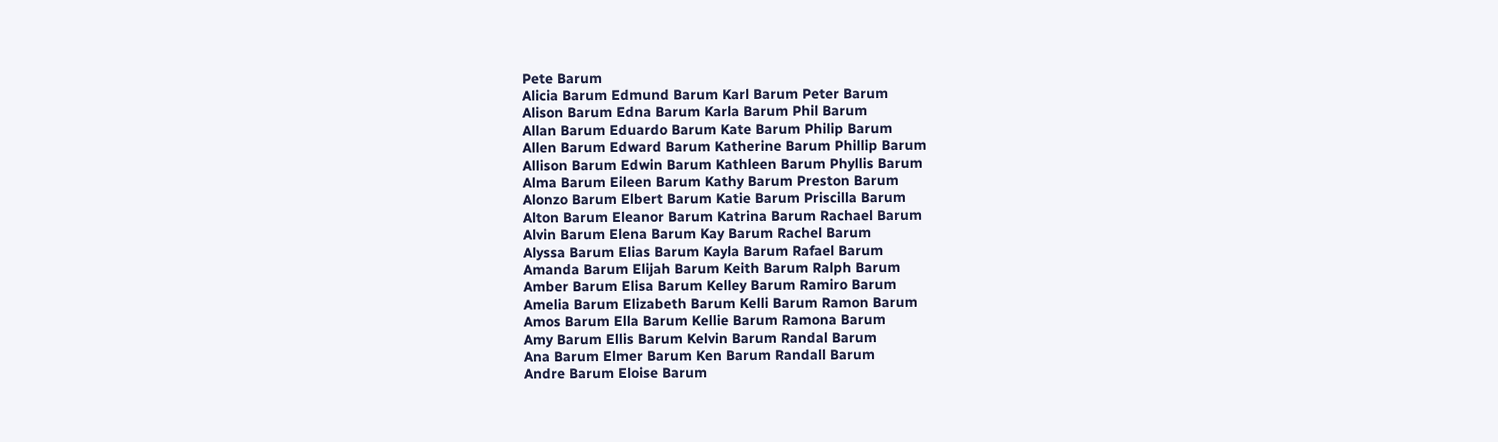Pete Barum
Alicia Barum Edmund Barum Karl Barum Peter Barum
Alison Barum Edna Barum Karla Barum Phil Barum
Allan Barum Eduardo Barum Kate Barum Philip Barum
Allen Barum Edward Barum Katherine Barum Phillip Barum
Allison Barum Edwin Barum Kathleen Barum Phyllis Barum
Alma Barum Eileen Barum Kathy Barum Preston Barum
Alonzo Barum Elbert Barum Katie Barum Priscilla Barum
Alton Barum Eleanor Barum Katrina Barum Rachael Barum
Alvin Barum Elena Barum Kay Barum Rachel Barum
Alyssa Barum Elias Barum Kayla Barum Rafael Barum
Amanda Barum Elijah Barum Keith Barum Ralph Barum
Amber Barum Elisa Barum Kelley Barum Ramiro Barum
Amelia Barum Elizabeth Barum Kelli Barum Ramon Barum
Amos Barum Ella Barum Kellie Barum Ramona Barum
Amy Barum Ellis Barum Kelvin Barum Randal Barum
Ana Barum Elmer Barum Ken Barum Randall Barum
Andre Barum Eloise Barum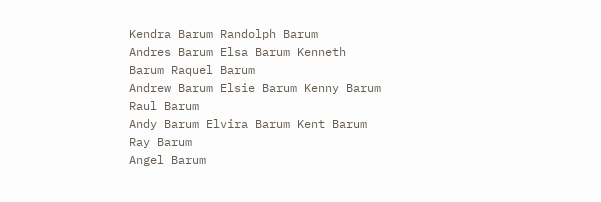Kendra Barum Randolph Barum
Andres Barum Elsa Barum Kenneth Barum Raquel Barum
Andrew Barum Elsie Barum Kenny Barum Raul Barum
Andy Barum Elvira Barum Kent Barum Ray Barum
Angel Barum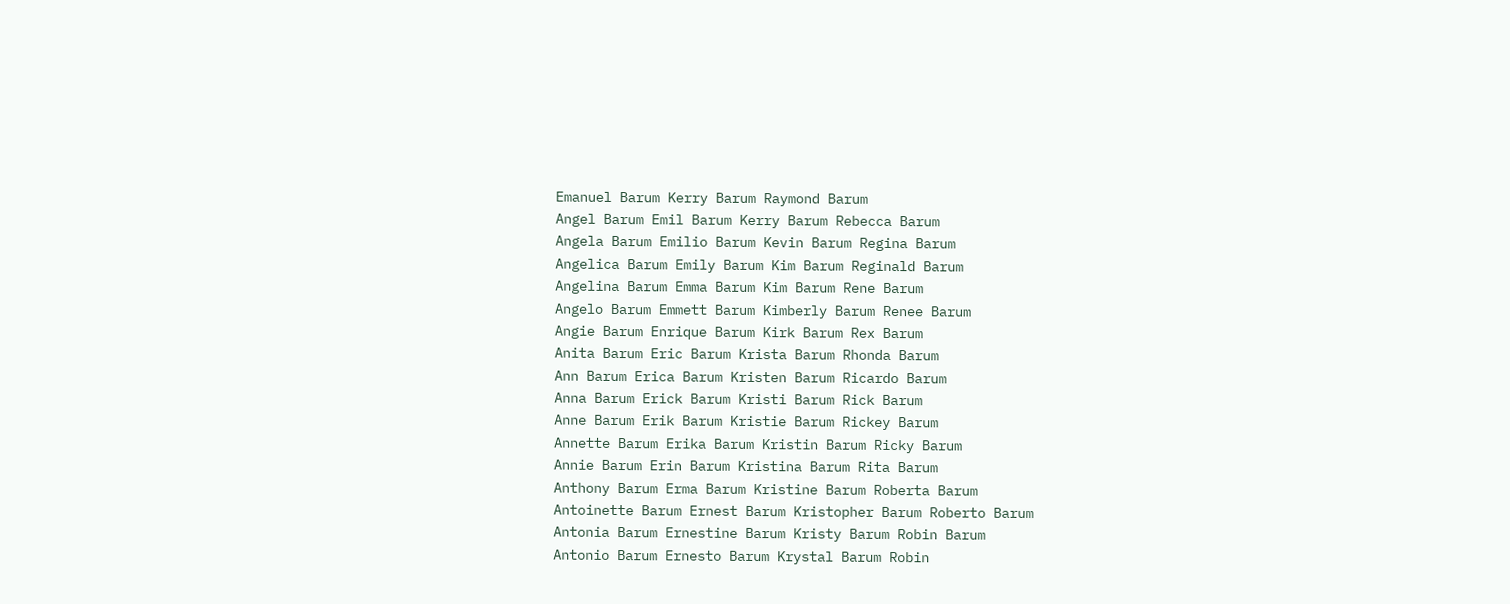Emanuel Barum Kerry Barum Raymond Barum
Angel Barum Emil Barum Kerry Barum Rebecca Barum
Angela Barum Emilio Barum Kevin Barum Regina Barum
Angelica Barum Emily Barum Kim Barum Reginald Barum
Angelina Barum Emma Barum Kim Barum Rene Barum
Angelo Barum Emmett Barum Kimberly Barum Renee Barum
Angie Barum Enrique Barum Kirk Barum Rex Barum
Anita Barum Eric Barum Krista Barum Rhonda Barum
Ann Barum Erica Barum Kristen Barum Ricardo Barum
Anna Barum Erick Barum Kristi Barum Rick Barum
Anne Barum Erik Barum Kristie Barum Rickey Barum
Annette Barum Erika Barum Kristin Barum Ricky Barum
Annie Barum Erin Barum Kristina Barum Rita Barum
Anthony Barum Erma Barum Kristine Barum Roberta Barum
Antoinette Barum Ernest Barum Kristopher Barum Roberto Barum
Antonia Barum Ernestine Barum Kristy Barum Robin Barum
Antonio Barum Ernesto Barum Krystal Barum Robin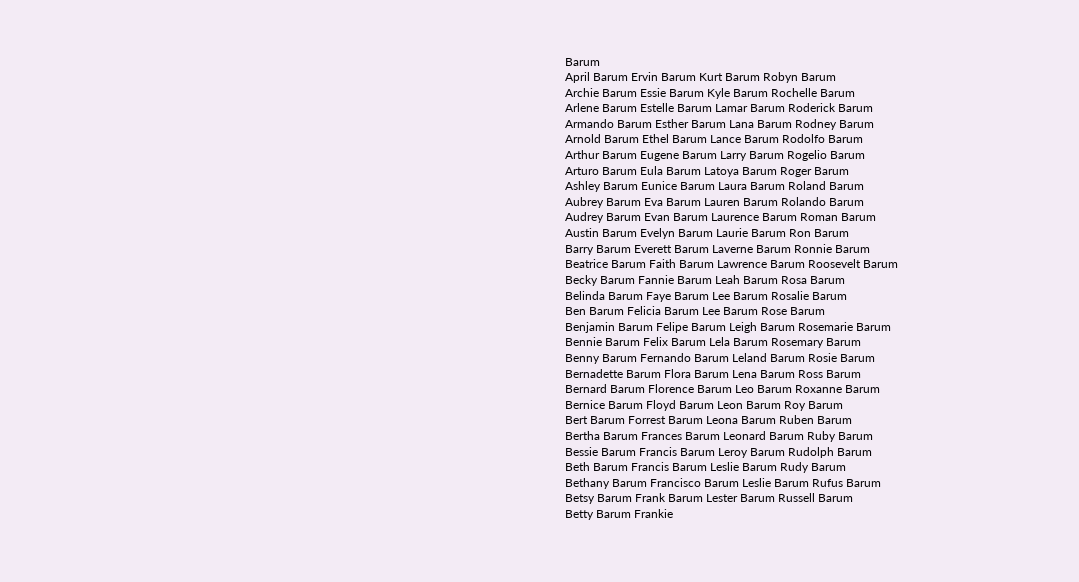Barum
April Barum Ervin Barum Kurt Barum Robyn Barum
Archie Barum Essie Barum Kyle Barum Rochelle Barum
Arlene Barum Estelle Barum Lamar Barum Roderick Barum
Armando Barum Esther Barum Lana Barum Rodney Barum
Arnold Barum Ethel Barum Lance Barum Rodolfo Barum
Arthur Barum Eugene Barum Larry Barum Rogelio Barum
Arturo Barum Eula Barum Latoya Barum Roger Barum
Ashley Barum Eunice Barum Laura Barum Roland Barum
Aubrey Barum Eva Barum Lauren Barum Rolando Barum
Audrey Barum Evan Barum Laurence Barum Roman Barum
Austin Barum Evelyn Barum Laurie Barum Ron Barum
Barry Barum Everett Barum Laverne Barum Ronnie Barum
Beatrice Barum Faith Barum Lawrence Barum Roosevelt Barum
Becky Barum Fannie Barum Leah Barum Rosa Barum
Belinda Barum Faye Barum Lee Barum Rosalie Barum
Ben Barum Felicia Barum Lee Barum Rose Barum
Benjamin Barum Felipe Barum Leigh Barum Rosemarie Barum
Bennie Barum Felix Barum Lela Barum Rosemary Barum
Benny Barum Fernando Barum Leland Barum Rosie Barum
Bernadette Barum Flora Barum Lena Barum Ross Barum
Bernard Barum Florence Barum Leo Barum Roxanne Barum
Bernice Barum Floyd Barum Leon Barum Roy Barum
Bert Barum Forrest Barum Leona Barum Ruben Barum
Bertha Barum Frances Barum Leonard Barum Ruby Barum
Bessie Barum Francis Barum Leroy Barum Rudolph Barum
Beth Barum Francis Barum Leslie Barum Rudy Barum
Bethany Barum Francisco Barum Leslie Barum Rufus Barum
Betsy Barum Frank Barum Lester Barum Russell Barum
Betty Barum Frankie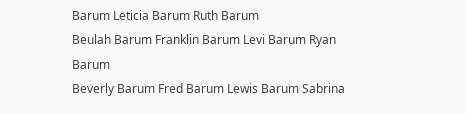Barum Leticia Barum Ruth Barum
Beulah Barum Franklin Barum Levi Barum Ryan Barum
Beverly Barum Fred Barum Lewis Barum Sabrina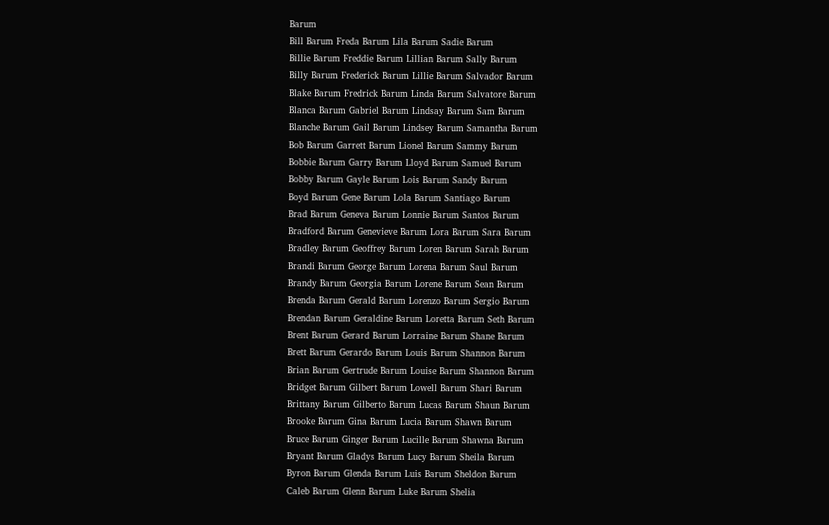Barum
Bill Barum Freda Barum Lila Barum Sadie Barum
Billie Barum Freddie Barum Lillian Barum Sally Barum
Billy Barum Frederick Barum Lillie Barum Salvador Barum
Blake Barum Fredrick Barum Linda Barum Salvatore Barum
Blanca Barum Gabriel Barum Lindsay Barum Sam Barum
Blanche Barum Gail Barum Lindsey Barum Samantha Barum
Bob Barum Garrett Barum Lionel Barum Sammy Barum
Bobbie Barum Garry Barum Lloyd Barum Samuel Barum
Bobby Barum Gayle Barum Lois Barum Sandy Barum
Boyd Barum Gene Barum Lola Barum Santiago Barum
Brad Barum Geneva Barum Lonnie Barum Santos Barum
Bradford Barum Genevieve Barum Lora Barum Sara Barum
Bradley Barum Geoffrey Barum Loren Barum Sarah Barum
Brandi Barum George Barum Lorena Barum Saul Barum
Brandy Barum Georgia Barum Lorene Barum Sean Barum
Brenda Barum Gerald Barum Lorenzo Barum Sergio Barum
Brendan Barum Geraldine Barum Loretta Barum Seth Barum
Brent Barum Gerard Barum Lorraine Barum Shane Barum
Brett Barum Gerardo Barum Louis Barum Shannon Barum
Brian Barum Gertrude Barum Louise Barum Shannon Barum
Bridget Barum Gilbert Barum Lowell Barum Shari Barum
Brittany Barum Gilberto Barum Lucas Barum Shaun Barum
Brooke Barum Gina Barum Lucia Barum Shawn Barum
Bruce Barum Ginger Barum Lucille Barum Shawna Barum
Bryant Barum Gladys Barum Lucy Barum Sheila Barum
Byron Barum Glenda Barum Luis Barum Sheldon Barum
Caleb Barum Glenn Barum Luke Barum Shelia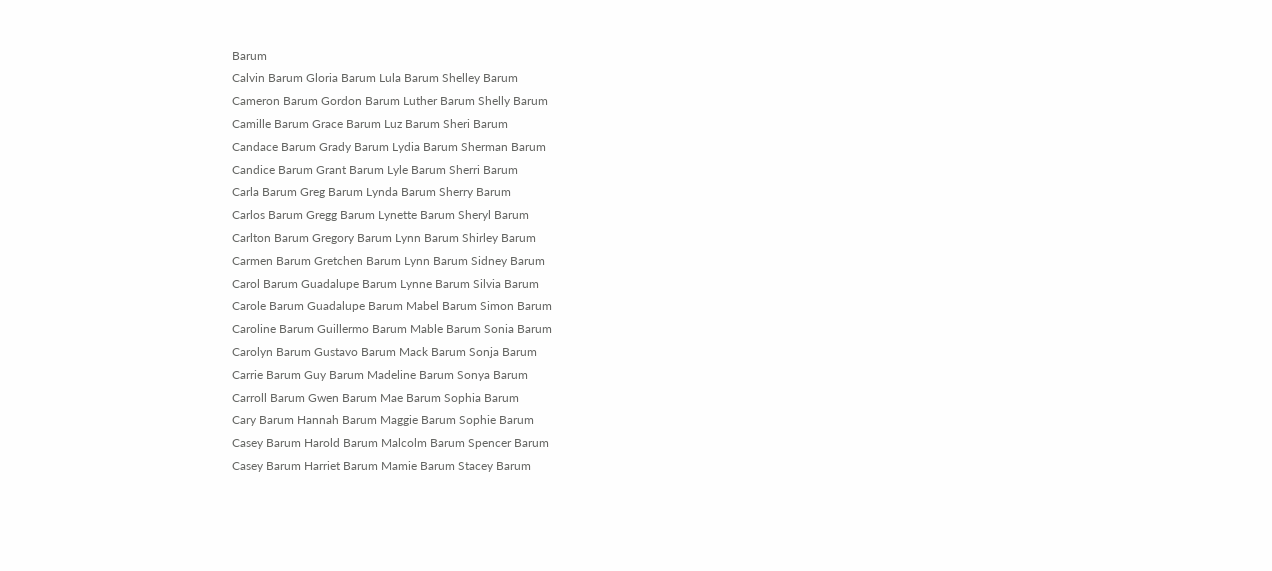Barum
Calvin Barum Gloria Barum Lula Barum Shelley Barum
Cameron Barum Gordon Barum Luther Barum Shelly Barum
Camille Barum Grace Barum Luz Barum Sheri Barum
Candace Barum Grady Barum Lydia Barum Sherman Barum
Candice Barum Grant Barum Lyle Barum Sherri Barum
Carla Barum Greg Barum Lynda Barum Sherry Barum
Carlos Barum Gregg Barum Lynette Barum Sheryl Barum
Carlton Barum Gregory Barum Lynn Barum Shirley Barum
Carmen Barum Gretchen Barum Lynn Barum Sidney Barum
Carol Barum Guadalupe Barum Lynne Barum Silvia Barum
Carole Barum Guadalupe Barum Mabel Barum Simon Barum
Caroline Barum Guillermo Barum Mable Barum Sonia Barum
Carolyn Barum Gustavo Barum Mack Barum Sonja Barum
Carrie Barum Guy Barum Madeline Barum Sonya Barum
Carroll Barum Gwen Barum Mae Barum Sophia Barum
Cary Barum Hannah Barum Maggie Barum Sophie Barum
Casey Barum Harold Barum Malcolm Barum Spencer Barum
Casey Barum Harriet Barum Mamie Barum Stacey Barum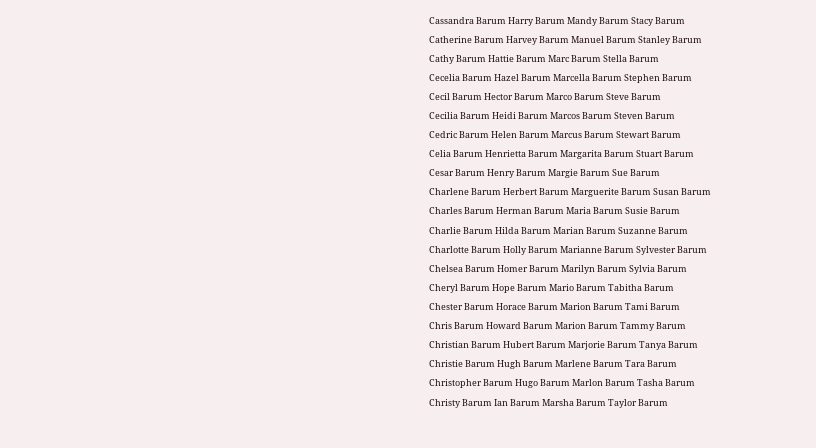Cassandra Barum Harry Barum Mandy Barum Stacy Barum
Catherine Barum Harvey Barum Manuel Barum Stanley Barum
Cathy Barum Hattie Barum Marc Barum Stella Barum
Cecelia Barum Hazel Barum Marcella Barum Stephen Barum
Cecil Barum Hector Barum Marco Barum Steve Barum
Cecilia Barum Heidi Barum Marcos Barum Steven Barum
Cedric Barum Helen Barum Marcus Barum Stewart Barum
Celia Barum Henrietta Barum Margarita Barum Stuart Barum
Cesar Barum Henry Barum Margie Barum Sue Barum
Charlene Barum Herbert Barum Marguerite Barum Susan Barum
Charles Barum Herman Barum Maria Barum Susie Barum
Charlie Barum Hilda Barum Marian Barum Suzanne Barum
Charlotte Barum Holly Barum Marianne Barum Sylvester Barum
Chelsea Barum Homer Barum Marilyn Barum Sylvia Barum
Cheryl Barum Hope Barum Mario Barum Tabitha Barum
Chester Barum Horace Barum Marion Barum Tami Barum
Chris Barum Howard Barum Marion Barum Tammy Barum
Christian Barum Hubert Barum Marjorie Barum Tanya Barum
Christie Barum Hugh Barum Marlene Barum Tara Barum
Christopher Barum Hugo Barum Marlon Barum Tasha Barum
Christy Barum Ian Barum Marsha Barum Taylor Barum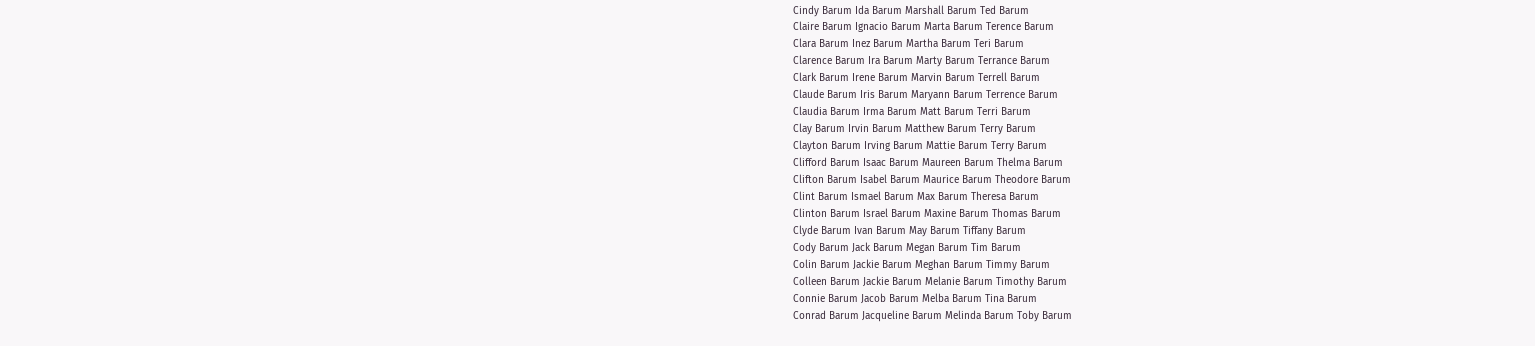Cindy Barum Ida Barum Marshall Barum Ted Barum
Claire Barum Ignacio Barum Marta Barum Terence Barum
Clara Barum Inez Barum Martha Barum Teri Barum
Clarence Barum Ira Barum Marty Barum Terrance Barum
Clark Barum Irene Barum Marvin Barum Terrell Barum
Claude Barum Iris Barum Maryann Barum Terrence Barum
Claudia Barum Irma Barum Matt Barum Terri Barum
Clay Barum Irvin Barum Matthew Barum Terry Barum
Clayton Barum Irving Barum Mattie Barum Terry Barum
Clifford Barum Isaac Barum Maureen Barum Thelma Barum
Clifton Barum Isabel Barum Maurice Barum Theodore Barum
Clint Barum Ismael Barum Max Barum Theresa Barum
Clinton Barum Israel Barum Maxine Barum Thomas Barum
Clyde Barum Ivan Barum May Barum Tiffany Barum
Cody Barum Jack Barum Megan Barum Tim Barum
Colin Barum Jackie Barum Meghan Barum Timmy Barum
Colleen Barum Jackie Barum Melanie Barum Timothy Barum
Connie Barum Jacob Barum Melba Barum Tina Barum
Conrad Barum Jacqueline Barum Melinda Barum Toby Barum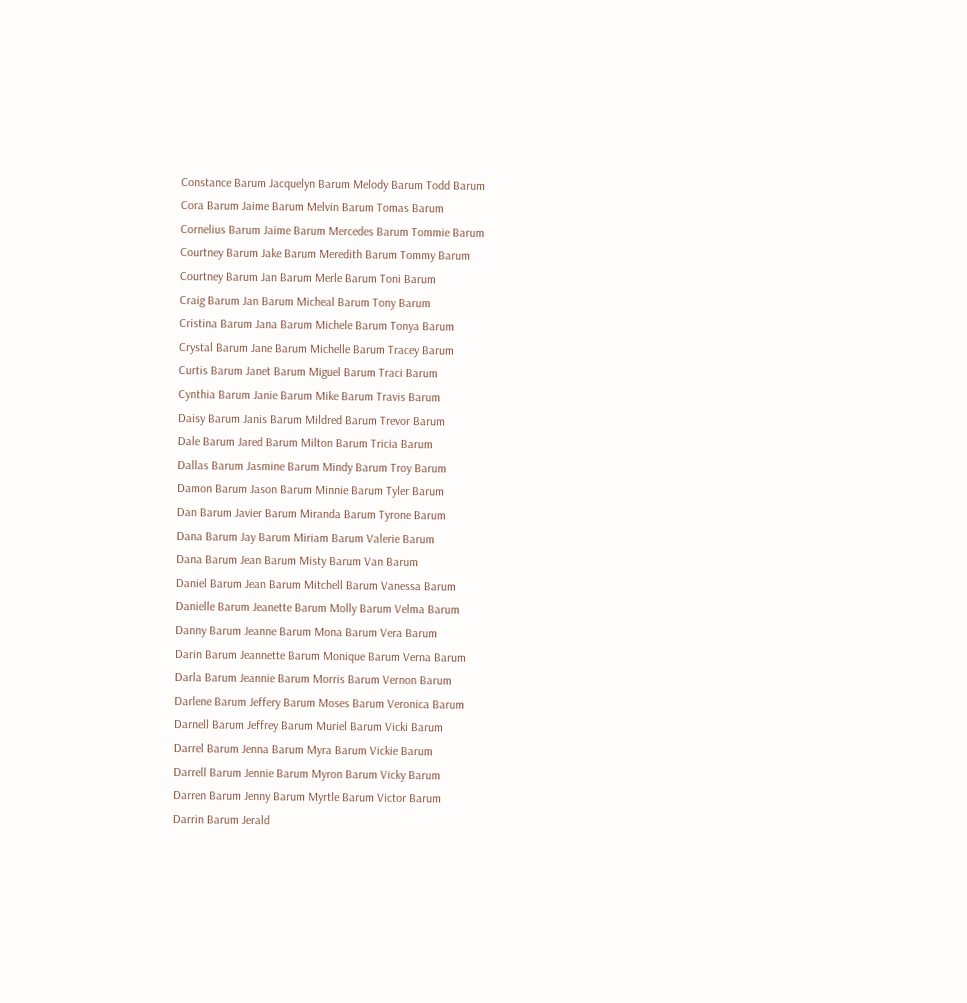Constance Barum Jacquelyn Barum Melody Barum Todd Barum
Cora Barum Jaime Barum Melvin Barum Tomas Barum
Cornelius Barum Jaime Barum Mercedes Barum Tommie Barum
Courtney Barum Jake Barum Meredith Barum Tommy Barum
Courtney Barum Jan Barum Merle Barum Toni Barum
Craig Barum Jan Barum Micheal Barum Tony Barum
Cristina Barum Jana Barum Michele Barum Tonya Barum
Crystal Barum Jane Barum Michelle Barum Tracey Barum
Curtis Barum Janet Barum Miguel Barum Traci Barum
Cynthia Barum Janie Barum Mike Barum Travis Barum
Daisy Barum Janis Barum Mildred Barum Trevor Barum
Dale Barum Jared Barum Milton Barum Tricia Barum
Dallas Barum Jasmine Barum Mindy Barum Troy Barum
Damon Barum Jason Barum Minnie Barum Tyler Barum
Dan Barum Javier Barum Miranda Barum Tyrone Barum
Dana Barum Jay Barum Miriam Barum Valerie Barum
Dana Barum Jean Barum Misty Barum Van Barum
Daniel Barum Jean Barum Mitchell Barum Vanessa Barum
Danielle Barum Jeanette Barum Molly Barum Velma Barum
Danny Barum Jeanne Barum Mona Barum Vera Barum
Darin Barum Jeannette Barum Monique Barum Verna Barum
Darla Barum Jeannie Barum Morris Barum Vernon Barum
Darlene Barum Jeffery Barum Moses Barum Veronica Barum
Darnell Barum Jeffrey Barum Muriel Barum Vicki Barum
Darrel Barum Jenna Barum Myra Barum Vickie Barum
Darrell Barum Jennie Barum Myron Barum Vicky Barum
Darren Barum Jenny Barum Myrtle Barum Victor Barum
Darrin Barum Jerald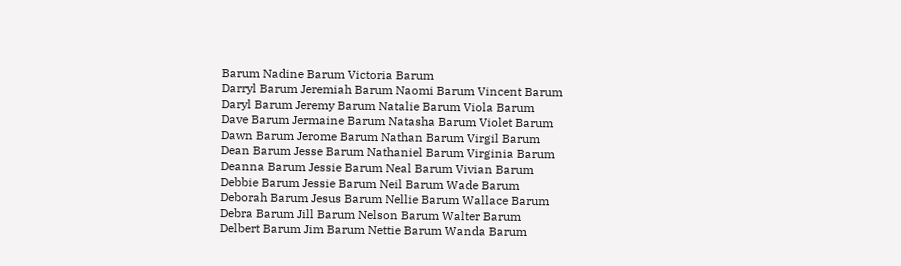Barum Nadine Barum Victoria Barum
Darryl Barum Jeremiah Barum Naomi Barum Vincent Barum
Daryl Barum Jeremy Barum Natalie Barum Viola Barum
Dave Barum Jermaine Barum Natasha Barum Violet Barum
Dawn Barum Jerome Barum Nathan Barum Virgil Barum
Dean Barum Jesse Barum Nathaniel Barum Virginia Barum
Deanna Barum Jessie Barum Neal Barum Vivian Barum
Debbie Barum Jessie Barum Neil Barum Wade Barum
Deborah Barum Jesus Barum Nellie Barum Wallace Barum
Debra Barum Jill Barum Nelson Barum Walter Barum
Delbert Barum Jim Barum Nettie Barum Wanda Barum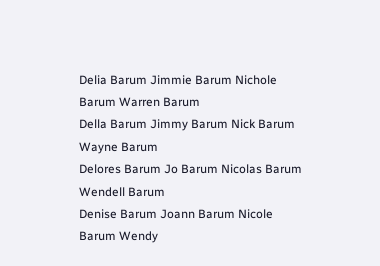Delia Barum Jimmie Barum Nichole Barum Warren Barum
Della Barum Jimmy Barum Nick Barum Wayne Barum
Delores Barum Jo Barum Nicolas Barum Wendell Barum
Denise Barum Joann Barum Nicole Barum Wendy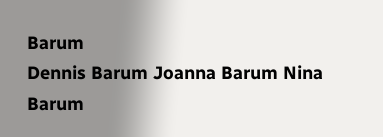Barum
Dennis Barum Joanna Barum Nina Barum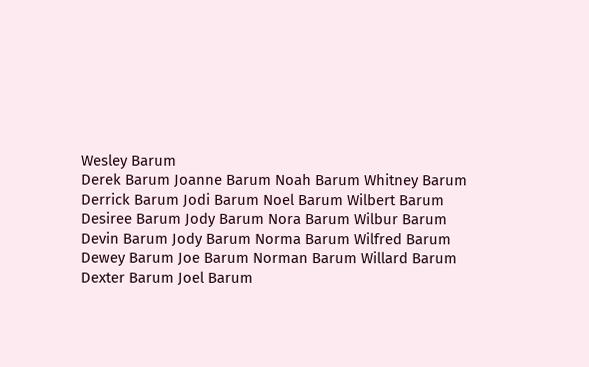Wesley Barum
Derek Barum Joanne Barum Noah Barum Whitney Barum
Derrick Barum Jodi Barum Noel Barum Wilbert Barum
Desiree Barum Jody Barum Nora Barum Wilbur Barum
Devin Barum Jody Barum Norma Barum Wilfred Barum
Dewey Barum Joe Barum Norman Barum Willard Barum
Dexter Barum Joel Barum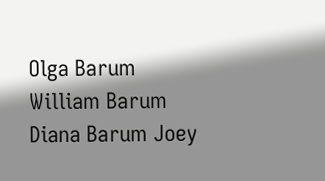Olga Barum William Barum
Diana Barum Joey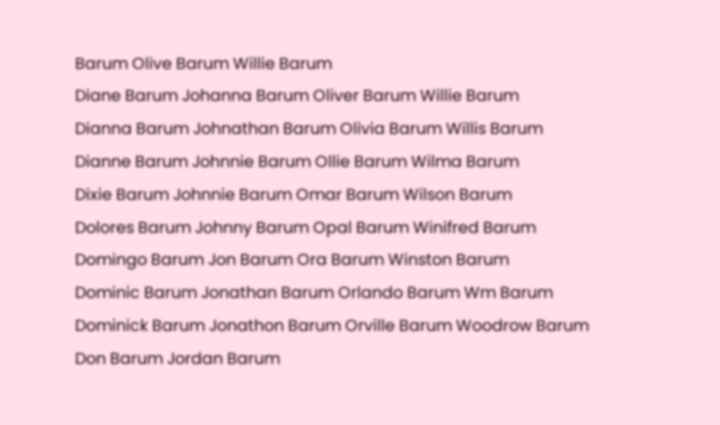Barum Olive Barum Willie Barum
Diane Barum Johanna Barum Oliver Barum Willie Barum
Dianna Barum Johnathan Barum Olivia Barum Willis Barum
Dianne Barum Johnnie Barum Ollie Barum Wilma Barum
Dixie Barum Johnnie Barum Omar Barum Wilson Barum
Dolores Barum Johnny Barum Opal Barum Winifred Barum
Domingo Barum Jon Barum Ora Barum Winston Barum
Dominic Barum Jonathan Barum Orlando Barum Wm Barum
Dominick Barum Jonathon Barum Orville Barum Woodrow Barum
Don Barum Jordan Barum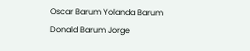Oscar Barum Yolanda Barum
Donald Barum Jorge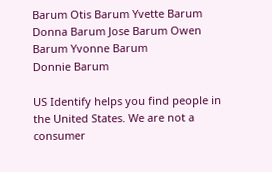Barum Otis Barum Yvette Barum
Donna Barum Jose Barum Owen Barum Yvonne Barum
Donnie Barum

US Identify helps you find people in the United States. We are not a consumer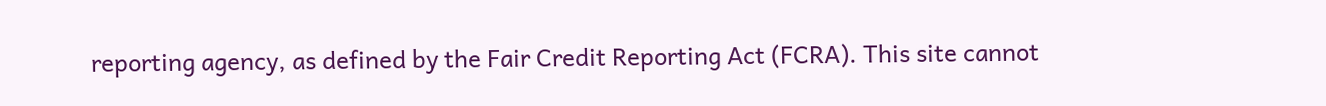reporting agency, as defined by the Fair Credit Reporting Act (FCRA). This site cannot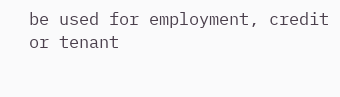be used for employment, credit or tenant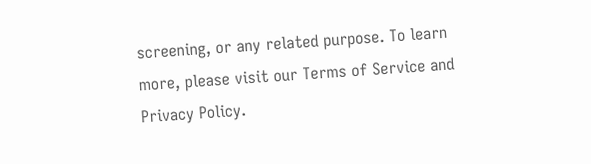screening, or any related purpose. To learn more, please visit our Terms of Service and Privacy Policy.